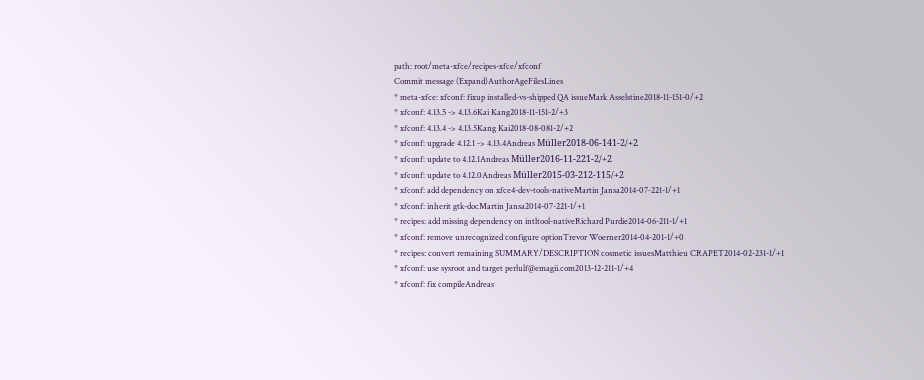path: root/meta-xfce/recipes-xfce/xfconf
Commit message (Expand)AuthorAgeFilesLines
* meta-xfce: xfconf: fixup installed-vs-shipped QA issueMark Asselstine2018-11-151-0/+2
* xfconf: 4.13.5 -> 4.13.6Kai Kang2018-11-151-2/+3
* xfconf: 4.13.4 -> 4.13.5Kang Kai2018-08-081-2/+2
* xfconf: upgrade 4.12.1 -> 4.13.4Andreas Müller2018-06-141-2/+2
* xfconf: update to 4.12.1Andreas Müller2016-11-221-2/+2
* xfconf: update to 4.12.0Andreas Müller2015-03-212-115/+2
* xfconf: add dependency on xfce4-dev-tools-nativeMartin Jansa2014-07-221-1/+1
* xfconf: inherit gtk-docMartin Jansa2014-07-221-1/+1
* recipes: add missing dependency on intltool-nativeRichard Purdie2014-06-211-1/+1
* xfconf: remove unrecognized configure optionTrevor Woerner2014-04-201-1/+0
* recipes: convert remaining SUMMARY/DESCRIPTION cosmetic issuesMatthieu CRAPET2014-02-231-1/+1
* xfconf: use sysroot and target perlulf@emagii.com2013-12-211-1/+4
* xfconf: fix compileAndreas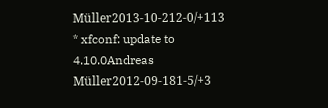Müller2013-10-212-0/+113
* xfconf: update to 4.10.0Andreas Müller2012-09-181-5/+3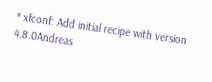* xfconf: Add initial recipe with version 4.8.0Andreas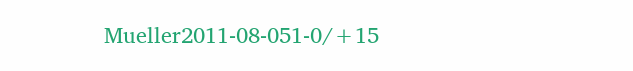Mueller2011-08-051-0/+15